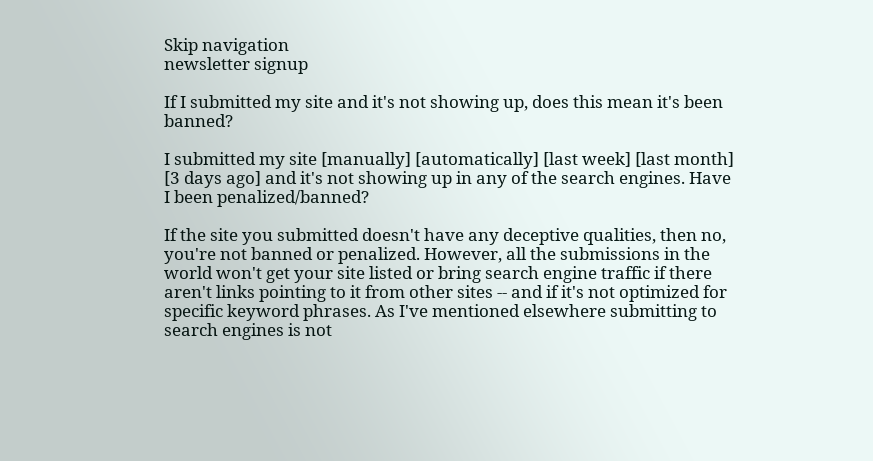Skip navigation
newsletter signup

If I submitted my site and it's not showing up, does this mean it's been banned?

I submitted my site [manually] [automatically] [last week] [last month] [3 days ago] and it's not showing up in any of the search engines. Have I been penalized/banned?

If the site you submitted doesn't have any deceptive qualities, then no, you're not banned or penalized. However, all the submissions in the world won't get your site listed or bring search engine traffic if there aren't links pointing to it from other sites -- and if it's not optimized for specific keyword phrases. As I've mentioned elsewhere submitting to search engines is not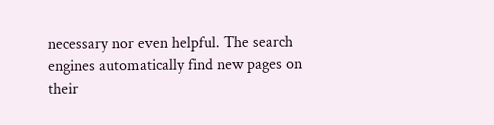necessary nor even helpful. The search engines automatically find new pages on their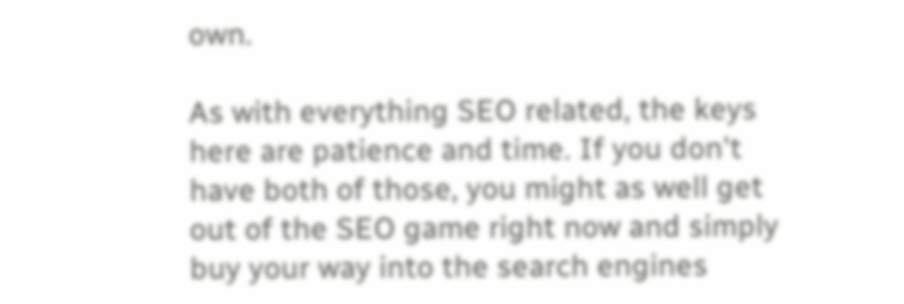own.

As with everything SEO related, the keys here are patience and time. If you don't have both of those, you might as well get out of the SEO game right now and simply buy your way into the search engines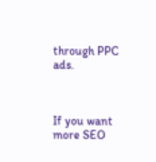through PPC ads.



If you want more SEO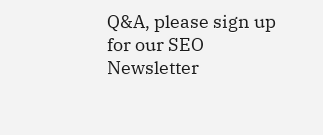Q&A, please sign up for our SEO Newsletter